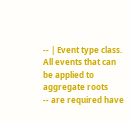-- | Event type class. All events that can be applied to aggregate roots
-- are required have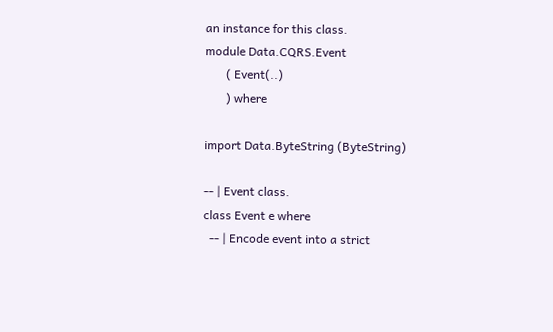an instance for this class.
module Data.CQRS.Event
       ( Event(..)
       ) where

import Data.ByteString (ByteString)

-- | Event class.
class Event e where
  -- | Encode event into a strict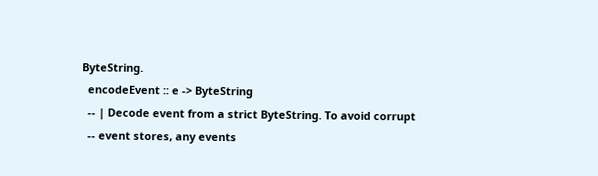ByteString.
  encodeEvent :: e -> ByteString
  -- | Decode event from a strict ByteString. To avoid corrupt
  -- event stores, any events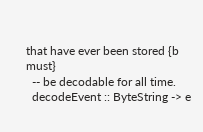that have ever been stored {b must}
  -- be decodable for all time.
  decodeEvent :: ByteString -> e